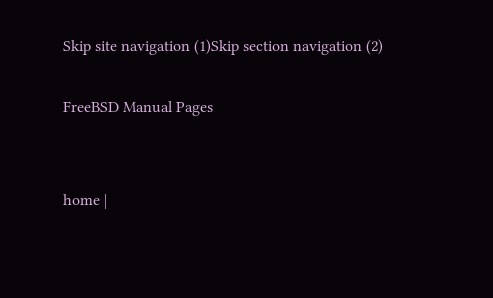Skip site navigation (1)Skip section navigation (2)

FreeBSD Manual Pages


home |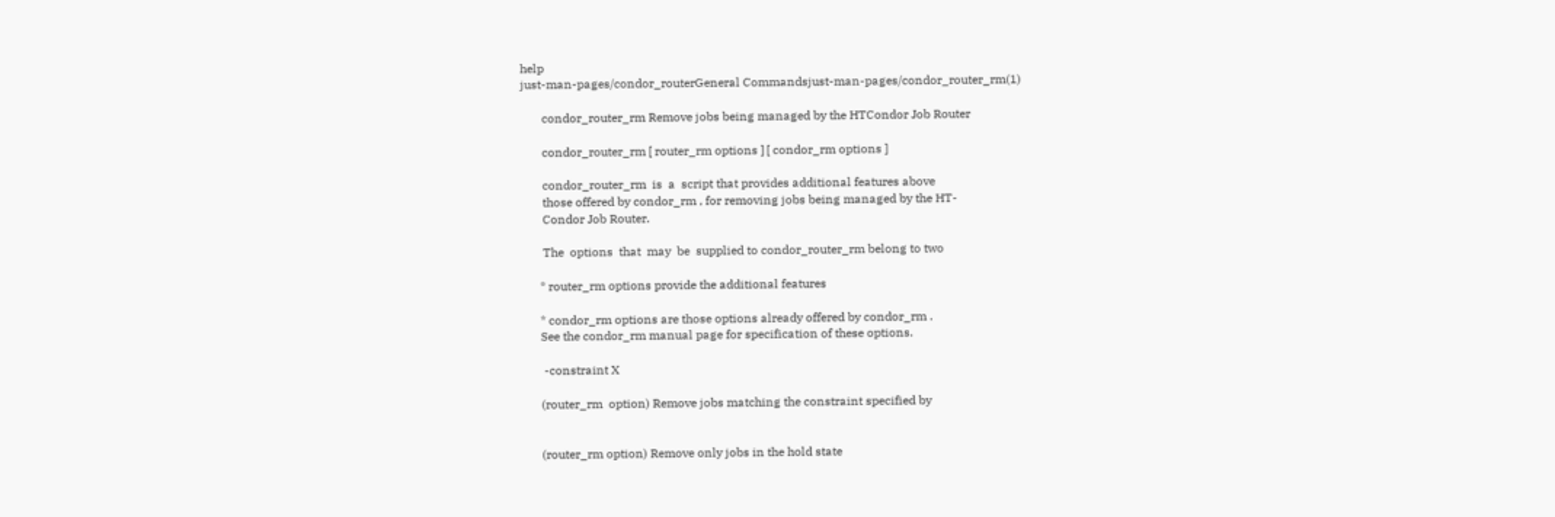help
just-man-pages/condor_routerGeneral Commandsjust-man-pages/condor_router_rm(1)

       condor_router_rm Remove jobs being managed by the HTCondor Job Router

       condor_router_rm [ router_rm options ] [ condor_rm options ]

       condor_router_rm  is  a  script that provides additional features above
       those offered by condor_rm , for removing jobs being managed by the HT-
       Condor Job Router.

       The  options  that  may  be  supplied to condor_router_rm belong to two

      * router_rm options provide the additional features

      * condor_rm options are those options already offered by condor_rm .
      See the condor_rm manual page for specification of these options.

       -constraint X

      (router_rm  option) Remove jobs matching the constraint specified by


      (router_rm option) Remove only jobs in the hold state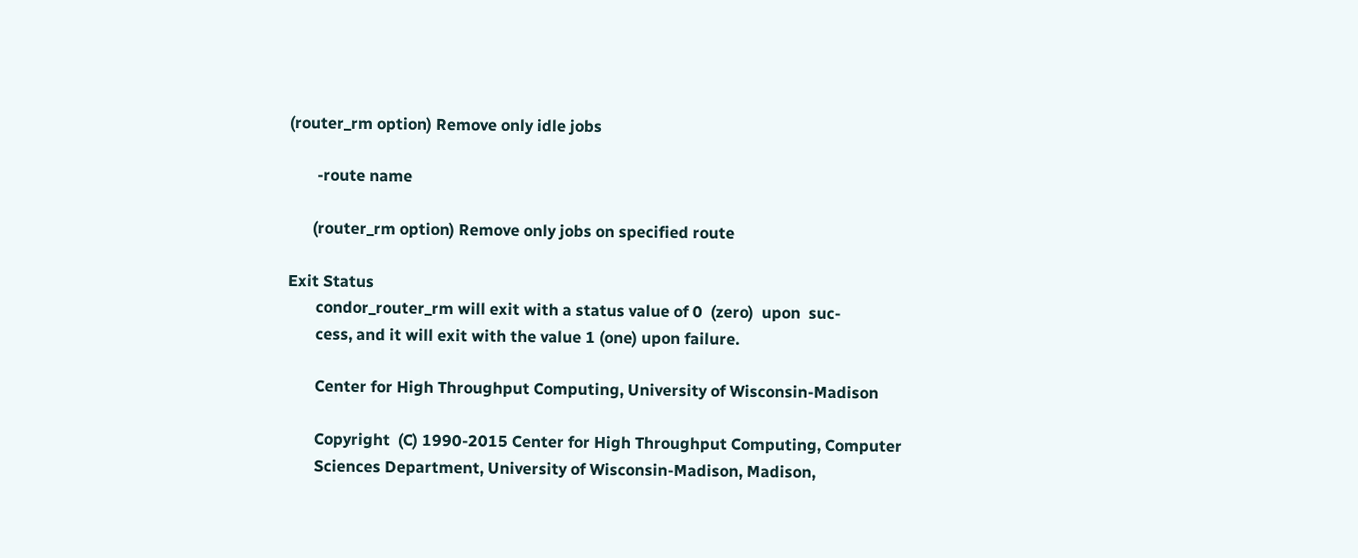(router_rm option) Remove only idle jobs

       -route name

      (router_rm option) Remove only jobs on specified route

Exit Status
       condor_router_rm will exit with a status value of 0  (zero)  upon  suc-
       cess, and it will exit with the value 1 (one) upon failure.

       Center for High Throughput Computing, University of Wisconsin-Madison

       Copyright  (C) 1990-2015 Center for High Throughput Computing, Computer
       Sciences Department, University of Wisconsin-Madison, Madison,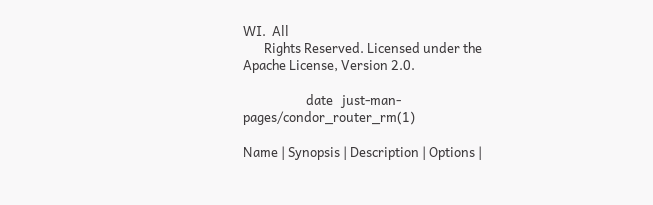WI.  All
       Rights Reserved. Licensed under the Apache License, Version 2.0.

                     date   just-man-pages/condor_router_rm(1)

Name | Synopsis | Description | Options |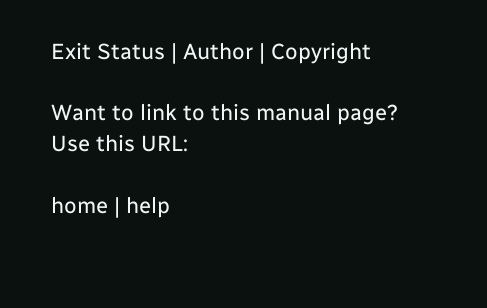Exit Status | Author | Copyright

Want to link to this manual page? Use this URL:

home | help